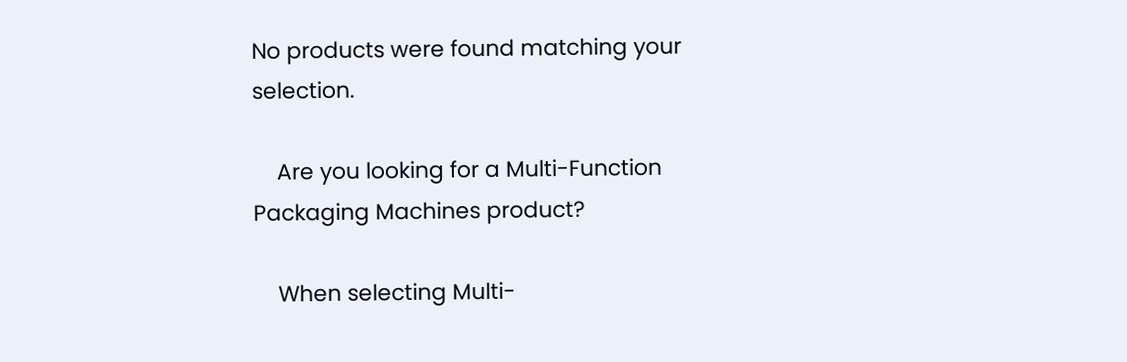No products were found matching your selection.

    Are you looking for a Multi-Function Packaging Machines product?

    When selecting Multi-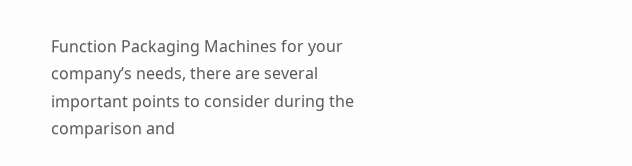Function Packaging Machines for your company’s needs, there are several important points to consider during the comparison and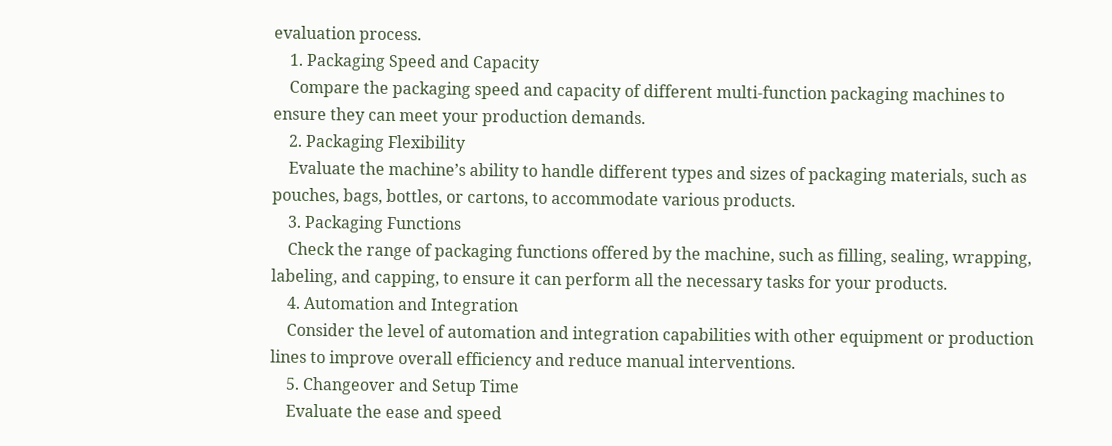evaluation process.
    1. Packaging Speed and Capacity
    Compare the packaging speed and capacity of different multi-function packaging machines to ensure they can meet your production demands.
    2. Packaging Flexibility
    Evaluate the machine’s ability to handle different types and sizes of packaging materials, such as pouches, bags, bottles, or cartons, to accommodate various products.
    3. Packaging Functions
    Check the range of packaging functions offered by the machine, such as filling, sealing, wrapping, labeling, and capping, to ensure it can perform all the necessary tasks for your products.
    4. Automation and Integration
    Consider the level of automation and integration capabilities with other equipment or production lines to improve overall efficiency and reduce manual interventions.
    5. Changeover and Setup Time
    Evaluate the ease and speed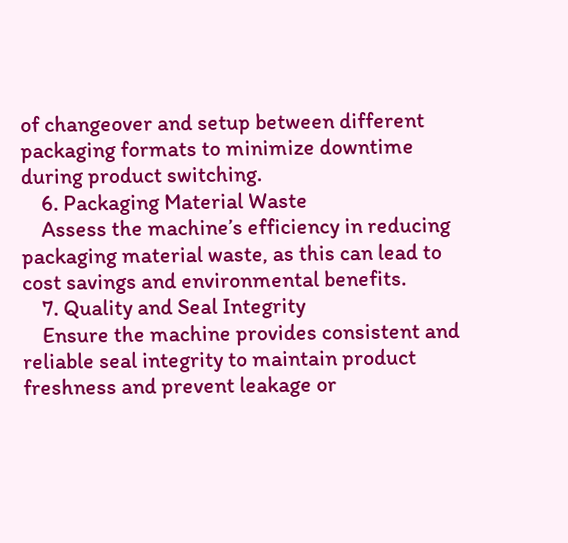of changeover and setup between different packaging formats to minimize downtime during product switching.
    6. Packaging Material Waste
    Assess the machine’s efficiency in reducing packaging material waste, as this can lead to cost savings and environmental benefits.
    7. Quality and Seal Integrity
    Ensure the machine provides consistent and reliable seal integrity to maintain product freshness and prevent leakage or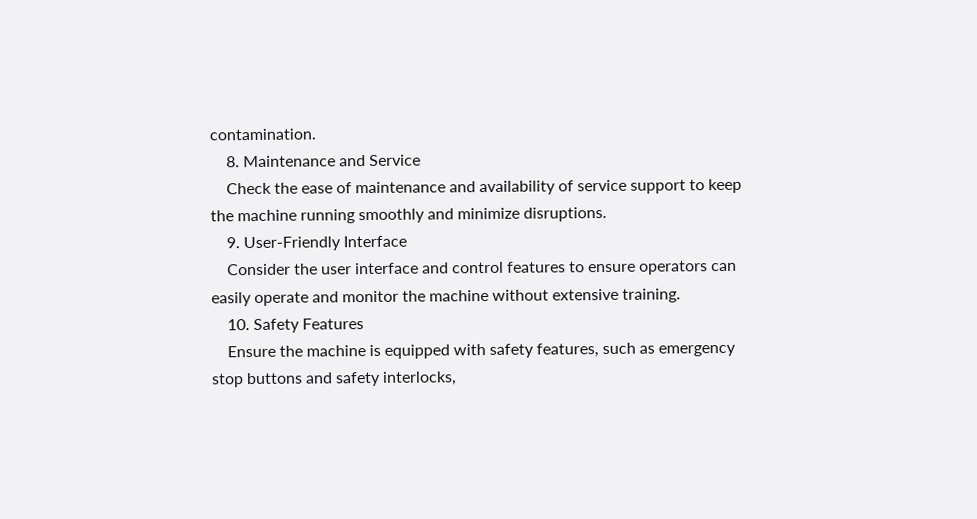contamination.
    8. Maintenance and Service
    Check the ease of maintenance and availability of service support to keep the machine running smoothly and minimize disruptions.
    9. User-Friendly Interface
    Consider the user interface and control features to ensure operators can easily operate and monitor the machine without extensive training.
    10. Safety Features
    Ensure the machine is equipped with safety features, such as emergency stop buttons and safety interlocks,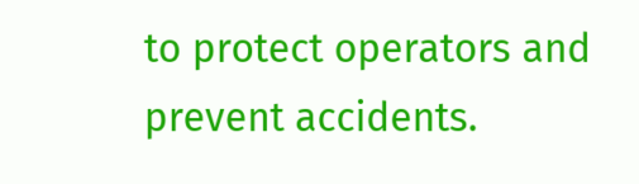to protect operators and prevent accidents.